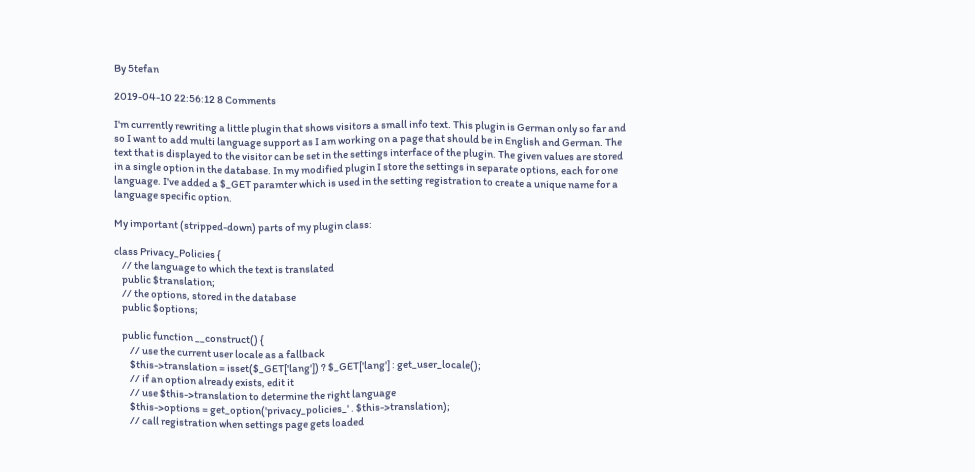By 5tefan

2019-04-10 22:56:12 8 Comments

I'm currently rewriting a little plugin that shows visitors a small info text. This plugin is German only so far and so I want to add multi language support as I am working on a page that should be in English and German. The text that is displayed to the visitor can be set in the settings interface of the plugin. The given values are stored in a single option in the database. In my modified plugin I store the settings in separate options, each for one language. I've added a $_GET paramter which is used in the setting registration to create a unique name for a language specific option.

My important (stripped-down) parts of my plugin class:

class Privacy_Policies {
    // the language to which the text is translated
    public $translation;
    // the options, stored in the database
    public $options;

    public function __construct() {
        // use the current user locale as a fallback
        $this->translation = isset($_GET['lang']) ? $_GET['lang'] : get_user_locale();
        // if an option already exists, edit it
        // use $this->translation to determine the right language
        $this->options = get_option('privacy_policies_' . $this->translation);
        // call registration when settings page gets loaded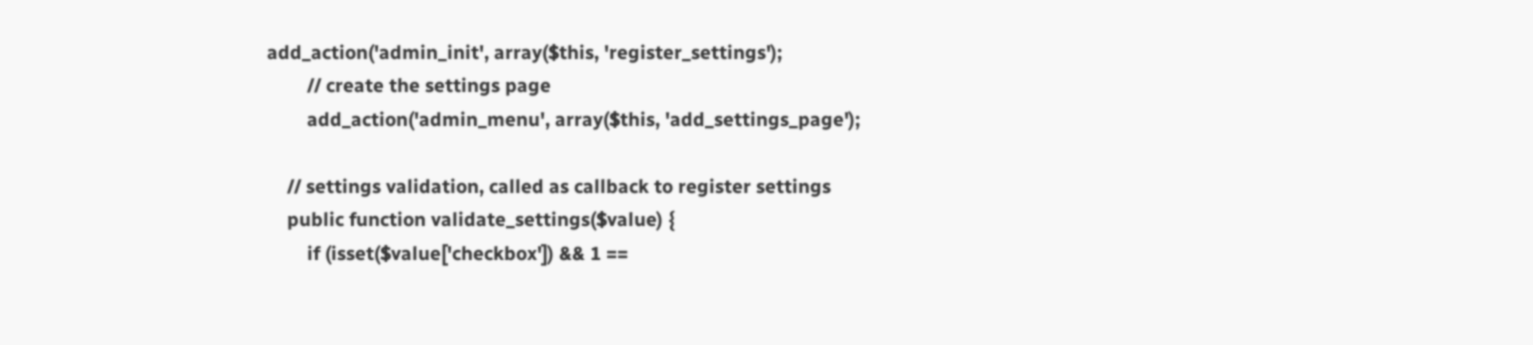add_action('admin_init', array($this, 'register_settings');
        // create the settings page
        add_action('admin_menu', array($this, 'add_settings_page');

    // settings validation, called as callback to register settings
    public function validate_settings($value) {
        if (isset($value['checkbox']) && 1 ==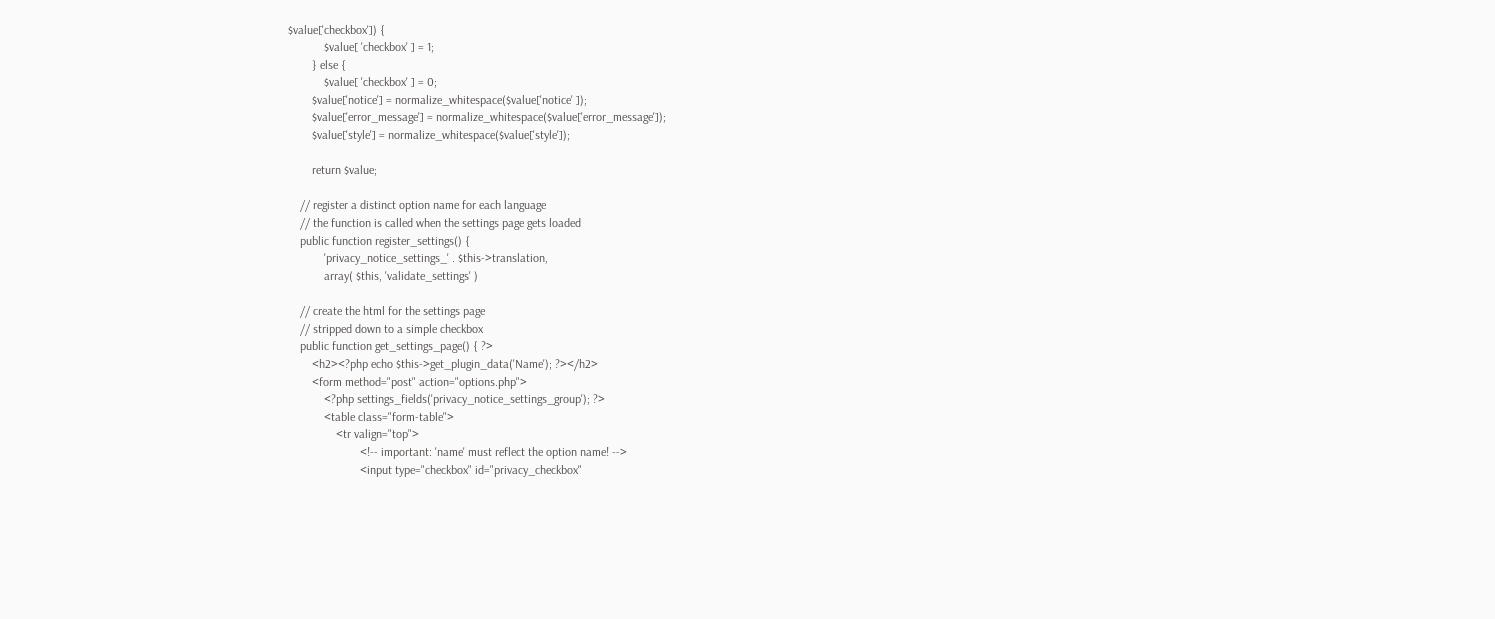$value['checkbox']) {
            $value[ 'checkbox' ] = 1;
        } else {
            $value[ 'checkbox' ] = 0;
        $value['notice'] = normalize_whitespace($value['notice' ]);
        $value['error_message'] = normalize_whitespace($value['error_message']);
        $value['style'] = normalize_whitespace($value['style']);

        return $value;

    // register a distinct option name for each language
    // the function is called when the settings page gets loaded
    public function register_settings() {
            'privacy_notice_settings_' . $this->translation,
            array( $this, 'validate_settings' )

    // create the html for the settings page
    // stripped down to a simple checkbox
    public function get_settings_page() { ?>
        <h2><?php echo $this->get_plugin_data('Name'); ?></h2>
        <form method="post" action="options.php">
            <?php settings_fields('privacy_notice_settings_group'); ?>
            <table class="form-table">
                <tr valign="top">
                        <!-- important: 'name' must reflect the option name! -->
                        <input type="checkbox" id="privacy_checkbox"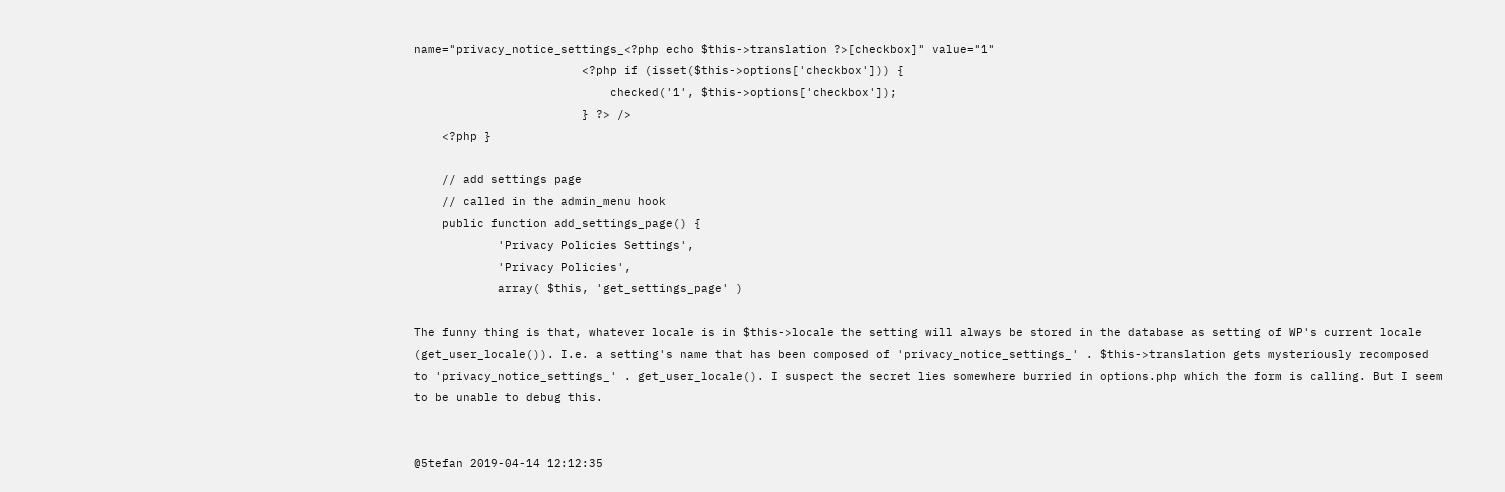name="privacy_notice_settings_<?php echo $this->translation ?>[checkbox]" value="1"
                        <?php if (isset($this->options['checkbox'])) {
                            checked('1', $this->options['checkbox']);
                        } ?> />
    <?php }

    // add settings page
    // called in the admin_menu hook
    public function add_settings_page() {
            'Privacy Policies Settings',
            'Privacy Policies',
            array( $this, 'get_settings_page' )

The funny thing is that, whatever locale is in $this->locale the setting will always be stored in the database as setting of WP's current locale (get_user_locale()). I.e. a setting's name that has been composed of 'privacy_notice_settings_' . $this->translation gets mysteriously recomposed to 'privacy_notice_settings_' . get_user_locale(). I suspect the secret lies somewhere burried in options.php which the form is calling. But I seem to be unable to debug this.


@5tefan 2019-04-14 12:12:35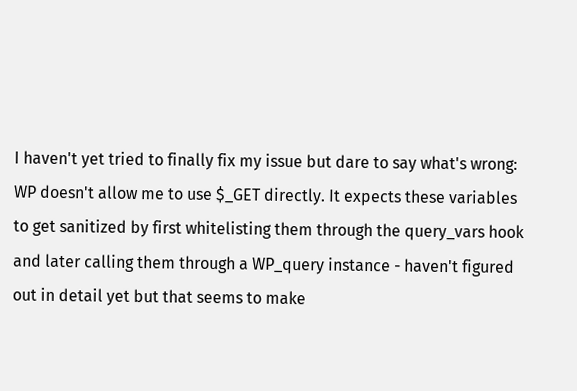I haven't yet tried to finally fix my issue but dare to say what's wrong: WP doesn't allow me to use $_GET directly. It expects these variables to get sanitized by first whitelisting them through the query_vars hook and later calling them through a WP_query instance - haven't figured out in detail yet but that seems to make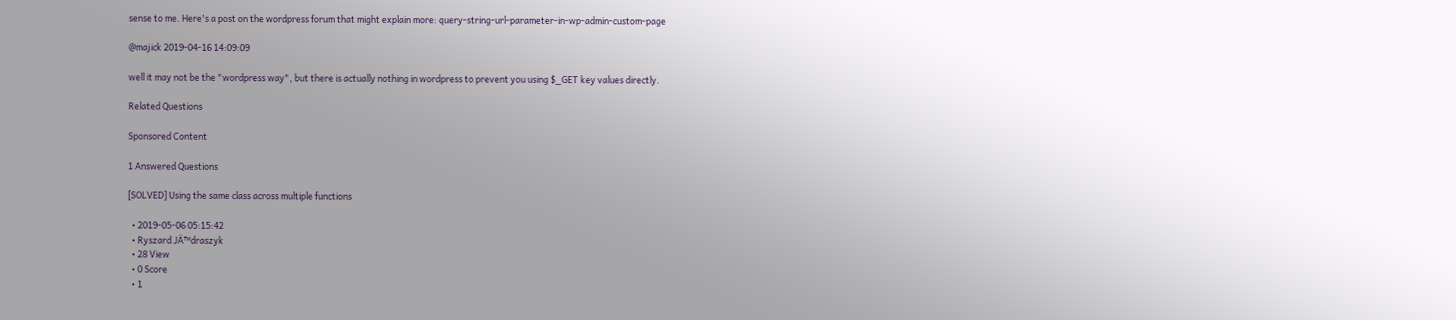sense to me. Here's a post on the wordpress forum that might explain more: query-string-url-parameter-in-wp-admin-custom-page

@majick 2019-04-16 14:09:09

well it may not be the "wordpress way", but there is actually nothing in wordpress to prevent you using $_GET key values directly.

Related Questions

Sponsored Content

1 Answered Questions

[SOLVED] Using the same class across multiple functions

  • 2019-05-06 05:15:42
  • Ryszard JÄ™draszyk
  • 28 View
  • 0 Score
  • 1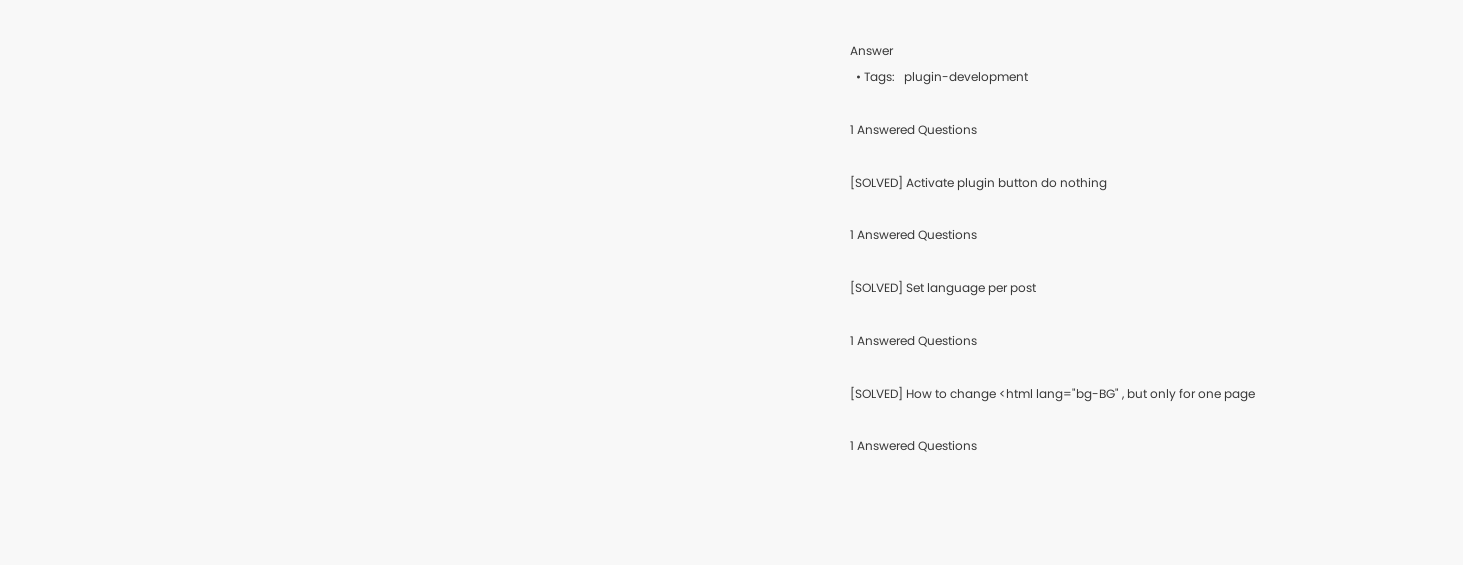Answer
  • Tags:   plugin-development

1 Answered Questions

[SOLVED] Activate plugin button do nothing

1 Answered Questions

[SOLVED] Set language per post

1 Answered Questions

[SOLVED] How to change <html lang="bg-BG" , but only for one page

1 Answered Questions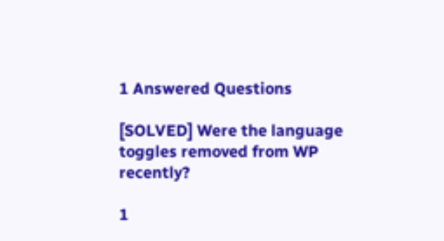1 Answered Questions

[SOLVED] Were the language toggles removed from WP recently?

1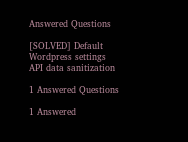Answered Questions

[SOLVED] Default Wordpress settings API data sanitization

1 Answered Questions

1 Answered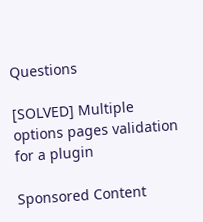Questions

[SOLVED] Multiple options pages validation for a plugin

Sponsored Content